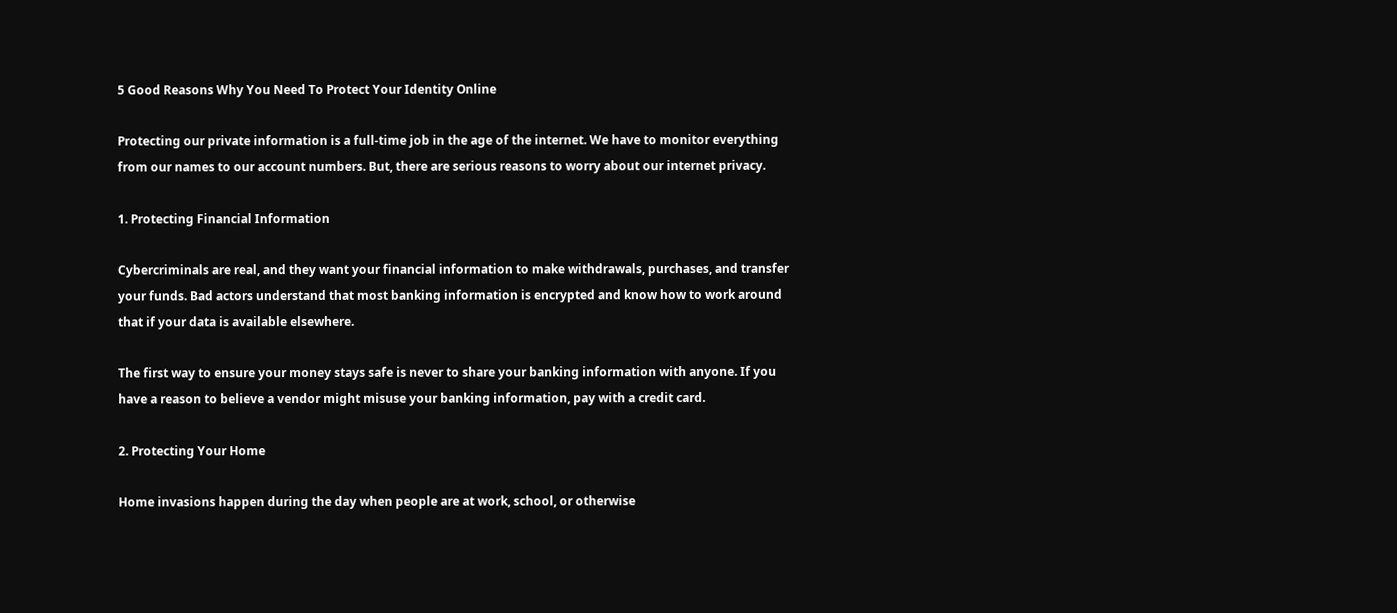5 Good Reasons Why You Need To Protect Your Identity Online

Protecting our private information is a full-time job in the age of the internet. We have to monitor everything from our names to our account numbers. But, there are serious reasons to worry about our internet privacy.

1. Protecting Financial Information

Cybercriminals are real, and they want your financial information to make withdrawals, purchases, and transfer your funds. Bad actors understand that most banking information is encrypted and know how to work around that if your data is available elsewhere.

The first way to ensure your money stays safe is never to share your banking information with anyone. If you have a reason to believe a vendor might misuse your banking information, pay with a credit card.

2. Protecting Your Home

Home invasions happen during the day when people are at work, school, or otherwise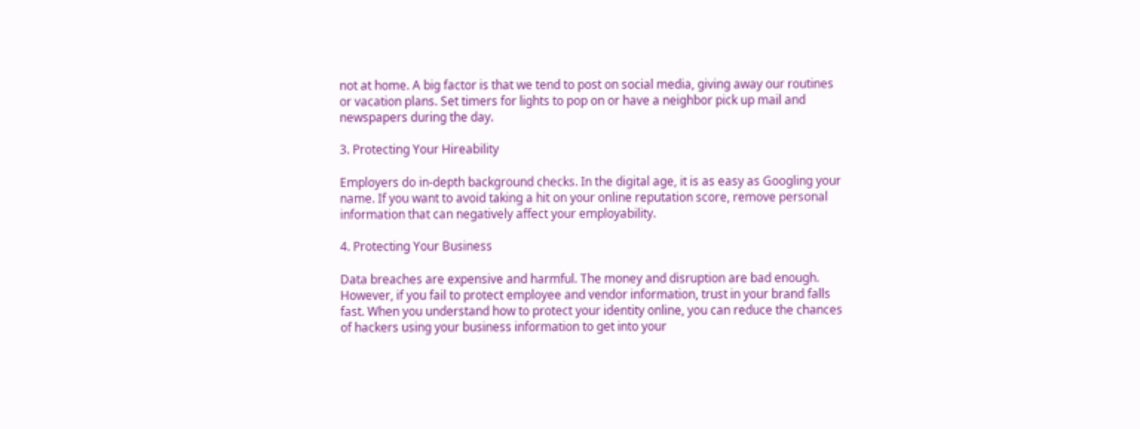not at home. A big factor is that we tend to post on social media, giving away our routines or vacation plans. Set timers for lights to pop on or have a neighbor pick up mail and newspapers during the day.

3. Protecting Your Hireability

Employers do in-depth background checks. In the digital age, it is as easy as Googling your name. If you want to avoid taking a hit on your online reputation score, remove personal information that can negatively affect your employability.

4. Protecting Your Business

Data breaches are expensive and harmful. The money and disruption are bad enough. However, if you fail to protect employee and vendor information, trust in your brand falls fast. When you understand how to protect your identity online, you can reduce the chances of hackers using your business information to get into your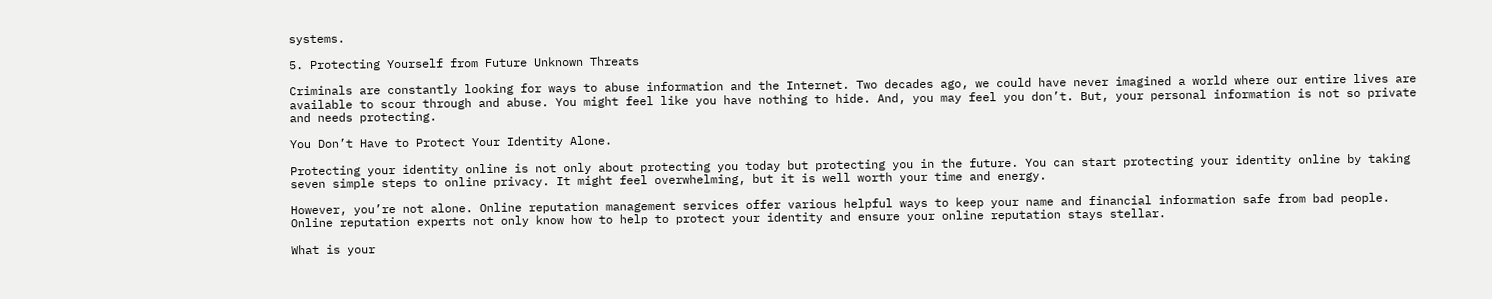systems.

5. Protecting Yourself from Future Unknown Threats

Criminals are constantly looking for ways to abuse information and the Internet. Two decades ago, we could have never imagined a world where our entire lives are available to scour through and abuse. You might feel like you have nothing to hide. And, you may feel you don’t. But, your personal information is not so private and needs protecting.

You Don’t Have to Protect Your Identity Alone.

Protecting your identity online is not only about protecting you today but protecting you in the future. You can start protecting your identity online by taking seven simple steps to online privacy. It might feel overwhelming, but it is well worth your time and energy.

However, you’re not alone. Online reputation management services offer various helpful ways to keep your name and financial information safe from bad people. Online reputation experts not only know how to help to protect your identity and ensure your online reputation stays stellar.

What is your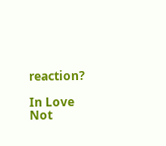reaction?

In Love
Not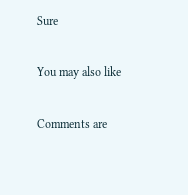Sure

You may also like

Comments are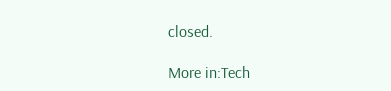closed.

More in:Tech